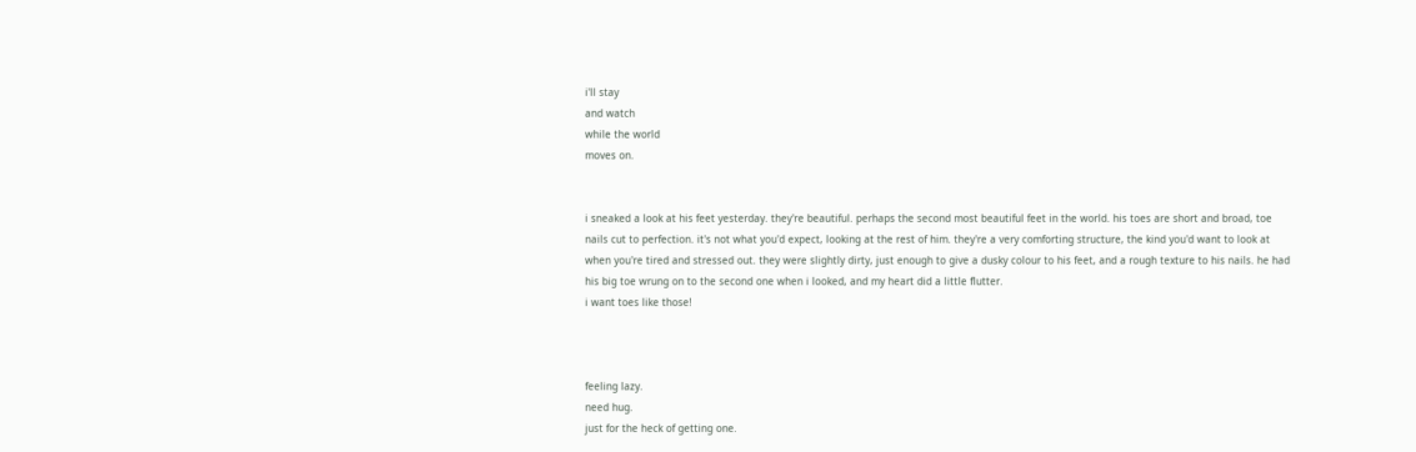i'll stay
and watch
while the world
moves on.


i sneaked a look at his feet yesterday. they're beautiful. perhaps the second most beautiful feet in the world. his toes are short and broad, toe nails cut to perfection. it's not what you'd expect, looking at the rest of him. they're a very comforting structure, the kind you'd want to look at when you're tired and stressed out. they were slightly dirty, just enough to give a dusky colour to his feet, and a rough texture to his nails. he had his big toe wrung on to the second one when i looked, and my heart did a little flutter.
i want toes like those!



feeling lazy.
need hug.
just for the heck of getting one.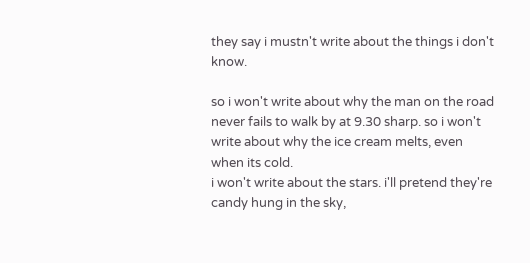they say i mustn't write about the things i don't know.

so i won't write about why the man on the road never fails to walk by at 9.30 sharp. so i won't write about why the ice cream melts, even when its cold.
i won't write about the stars. i'll pretend they're candy hung in the sky,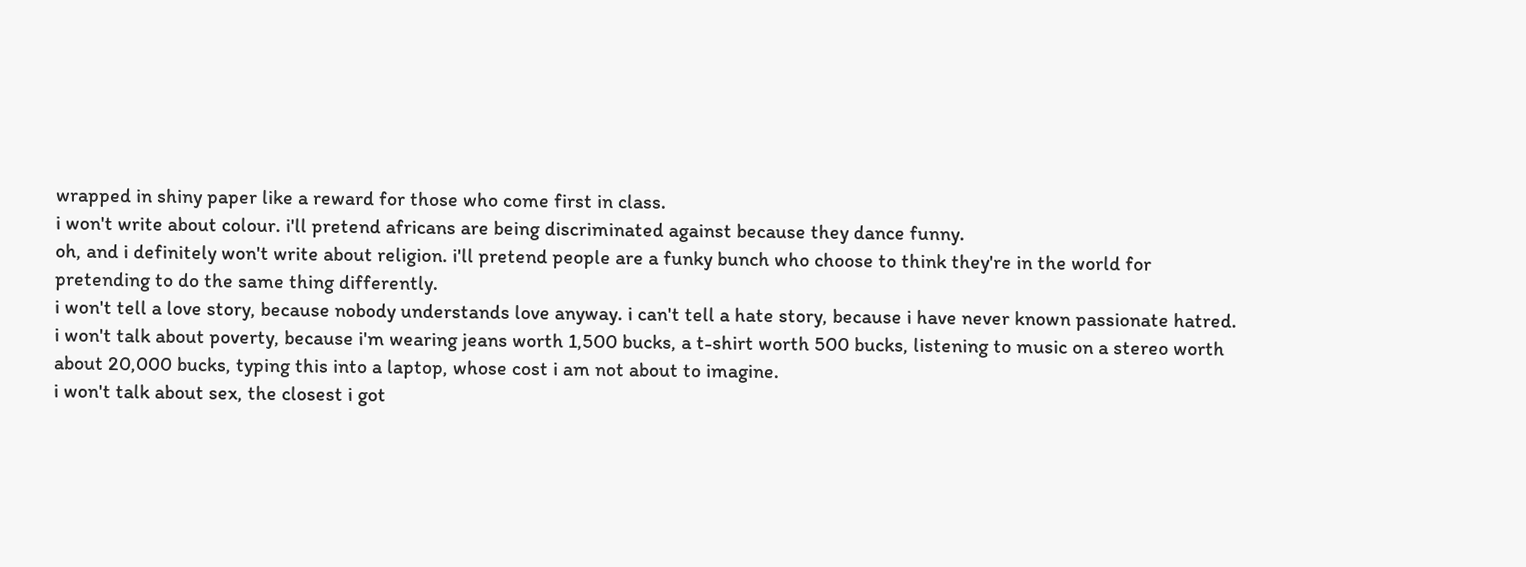wrapped in shiny paper like a reward for those who come first in class.
i won't write about colour. i'll pretend africans are being discriminated against because they dance funny.
oh, and i definitely won't write about religion. i'll pretend people are a funky bunch who choose to think they're in the world for pretending to do the same thing differently.
i won't tell a love story, because nobody understands love anyway. i can't tell a hate story, because i have never known passionate hatred.
i won't talk about poverty, because i'm wearing jeans worth 1,500 bucks, a t-shirt worth 500 bucks, listening to music on a stereo worth about 20,000 bucks, typing this into a laptop, whose cost i am not about to imagine.
i won't talk about sex, the closest i got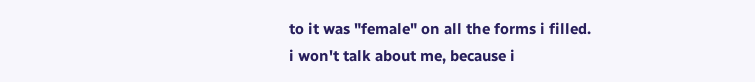to it was "female" on all the forms i filled.
i won't talk about me, because i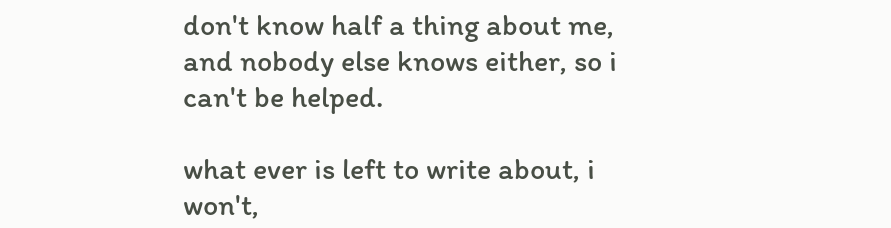don't know half a thing about me, and nobody else knows either, so i can't be helped.

what ever is left to write about, i won't,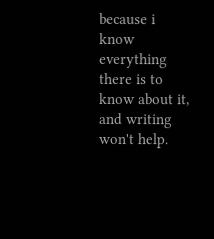because i know everything there is to know about it, and writing won't help.